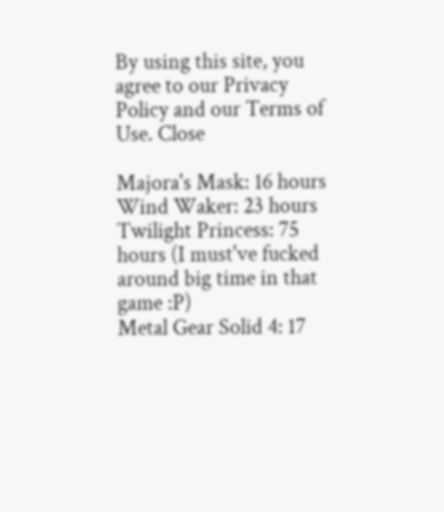By using this site, you agree to our Privacy Policy and our Terms of Use. Close

Majora's Mask: 16 hours
Wind Waker: 23 hours
Twilight Princess: 75 hours (I must've fucked around big time in that game :P)
Metal Gear Solid 4: 17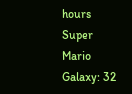hours
Super Mario Galaxy: 32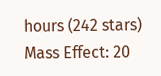hours (242 stars)
Mass Effect: 20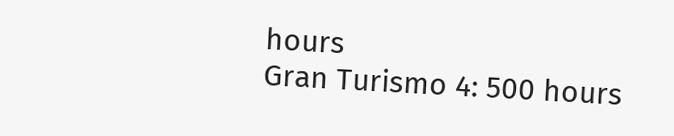hours
Gran Turismo 4: 500 hours